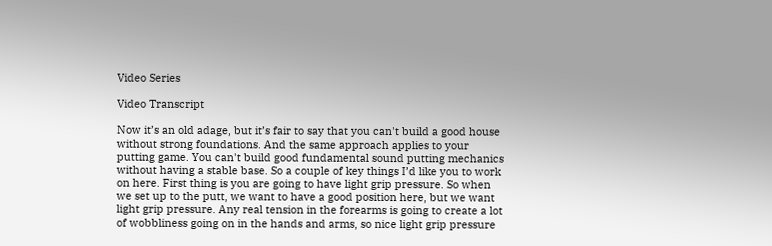Video Series

Video Transcript

Now it’s an old adage, but it’s fair to say that you can't build a good house without strong foundations. And the same approach applies to your putting game. You can't build good fundamental sound putting mechanics without having a stable base. So a couple of key things I’d like you to work on here. First thing is you are going to have light grip pressure. So when we set up to the putt, we want to have a good position here, but we want light grip pressure. Any real tension in the forearms is going to create a lot of wobbliness going on in the hands and arms, so nice light grip pressure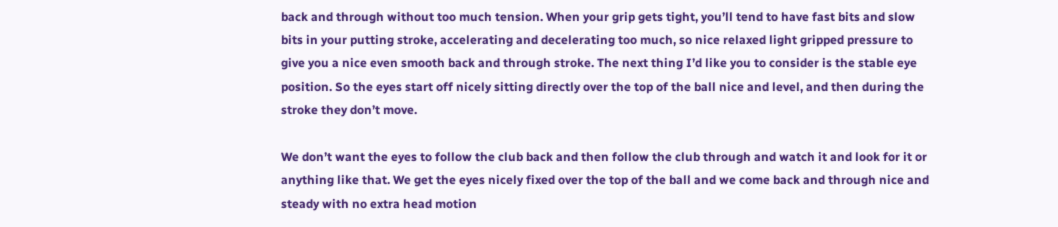back and through without too much tension. When your grip gets tight, you’ll tend to have fast bits and slow bits in your putting stroke, accelerating and decelerating too much, so nice relaxed light gripped pressure to give you a nice even smooth back and through stroke. The next thing I’d like you to consider is the stable eye position. So the eyes start off nicely sitting directly over the top of the ball nice and level, and then during the stroke they don’t move.

We don’t want the eyes to follow the club back and then follow the club through and watch it and look for it or anything like that. We get the eyes nicely fixed over the top of the ball and we come back and through nice and steady with no extra head motion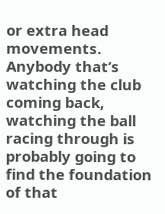or extra head movements. Anybody that’s watching the club coming back, watching the ball racing through is probably going to find the foundation of that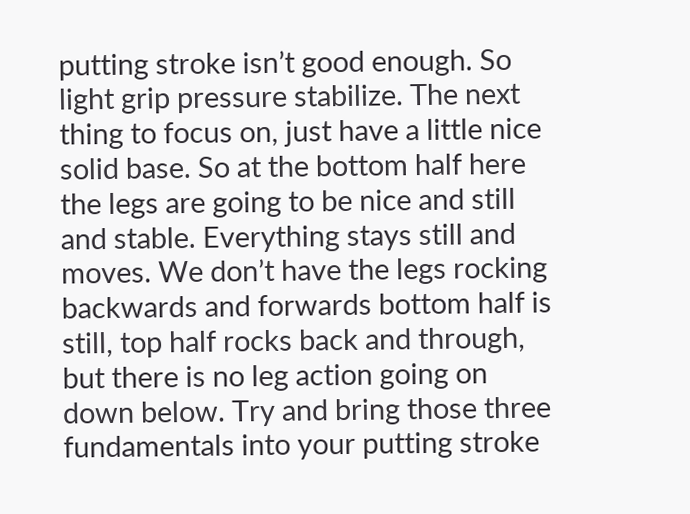putting stroke isn’t good enough. So light grip pressure stabilize. The next thing to focus on, just have a little nice solid base. So at the bottom half here the legs are going to be nice and still and stable. Everything stays still and moves. We don’t have the legs rocking backwards and forwards bottom half is still, top half rocks back and through, but there is no leg action going on down below. Try and bring those three fundamentals into your putting stroke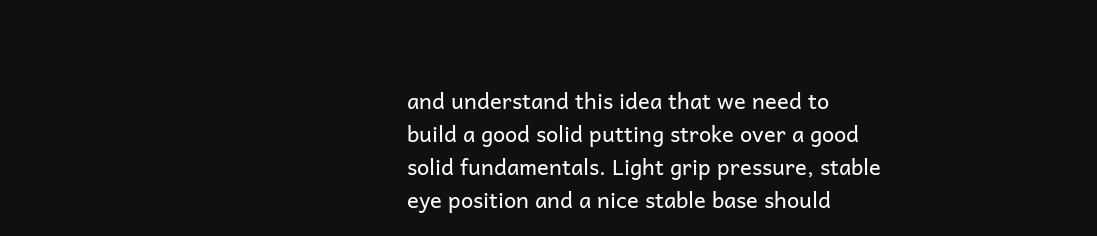and understand this idea that we need to build a good solid putting stroke over a good solid fundamentals. Light grip pressure, stable eye position and a nice stable base should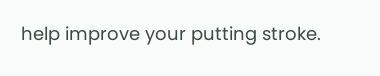help improve your putting stroke.